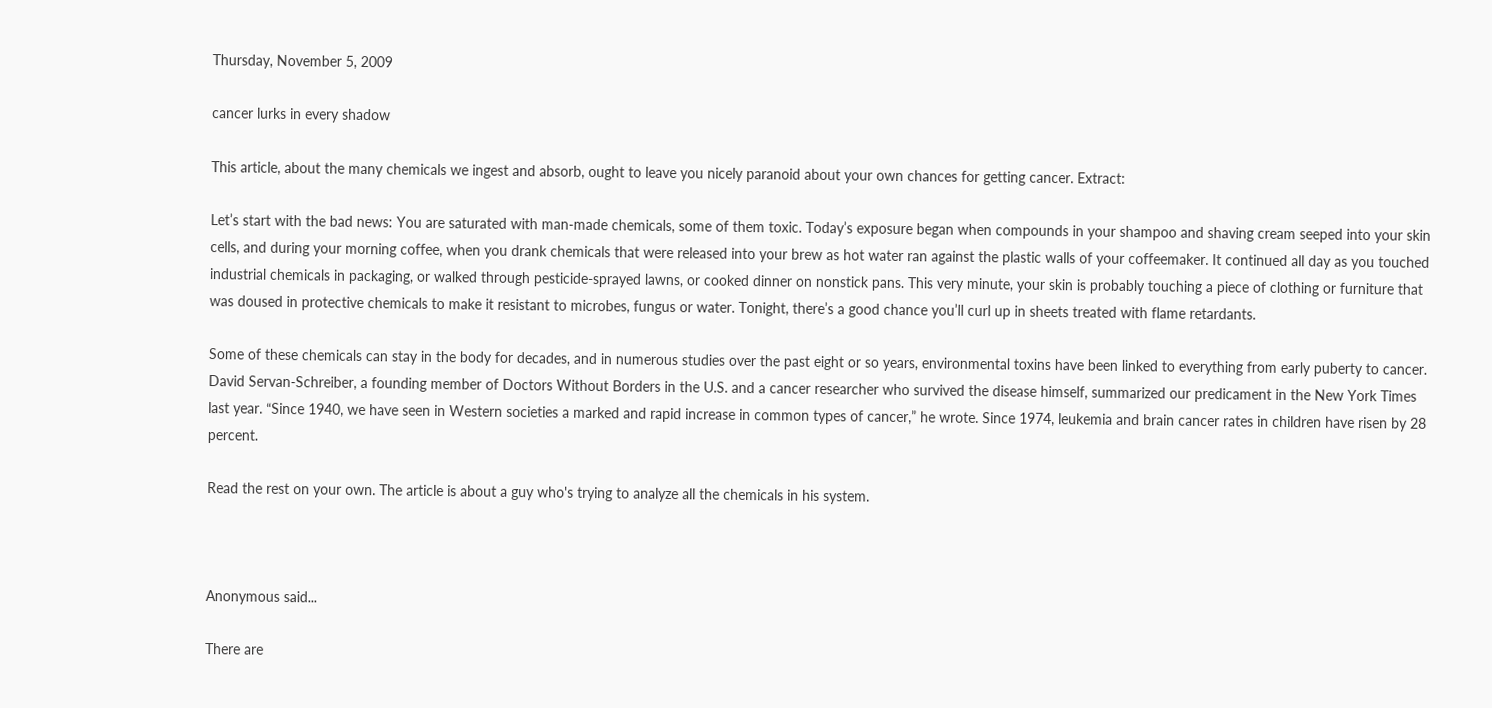Thursday, November 5, 2009

cancer lurks in every shadow

This article, about the many chemicals we ingest and absorb, ought to leave you nicely paranoid about your own chances for getting cancer. Extract:

Let’s start with the bad news: You are saturated with man-made chemicals, some of them toxic. Today’s exposure began when compounds in your shampoo and shaving cream seeped into your skin cells, and during your morning coffee, when you drank chemicals that were released into your brew as hot water ran against the plastic walls of your coffeemaker. It continued all day as you touched industrial chemicals in packaging, or walked through pesticide-sprayed lawns, or cooked dinner on nonstick pans. This very minute, your skin is probably touching a piece of clothing or furniture that was doused in protective chemicals to make it resistant to microbes, fungus or water. Tonight, there’s a good chance you’ll curl up in sheets treated with flame retardants.

Some of these chemicals can stay in the body for decades, and in numerous studies over the past eight or so years, environmental toxins have been linked to everything from early puberty to cancer. David Servan-Schreiber, a founding member of Doctors Without Borders in the U.S. and a cancer researcher who survived the disease himself, summarized our predicament in the New York Times last year. “Since 1940, we have seen in Western societies a marked and rapid increase in common types of cancer,” he wrote. Since 1974, leukemia and brain cancer rates in children have risen by 28 percent.

Read the rest on your own. The article is about a guy who's trying to analyze all the chemicals in his system.



Anonymous said...

There are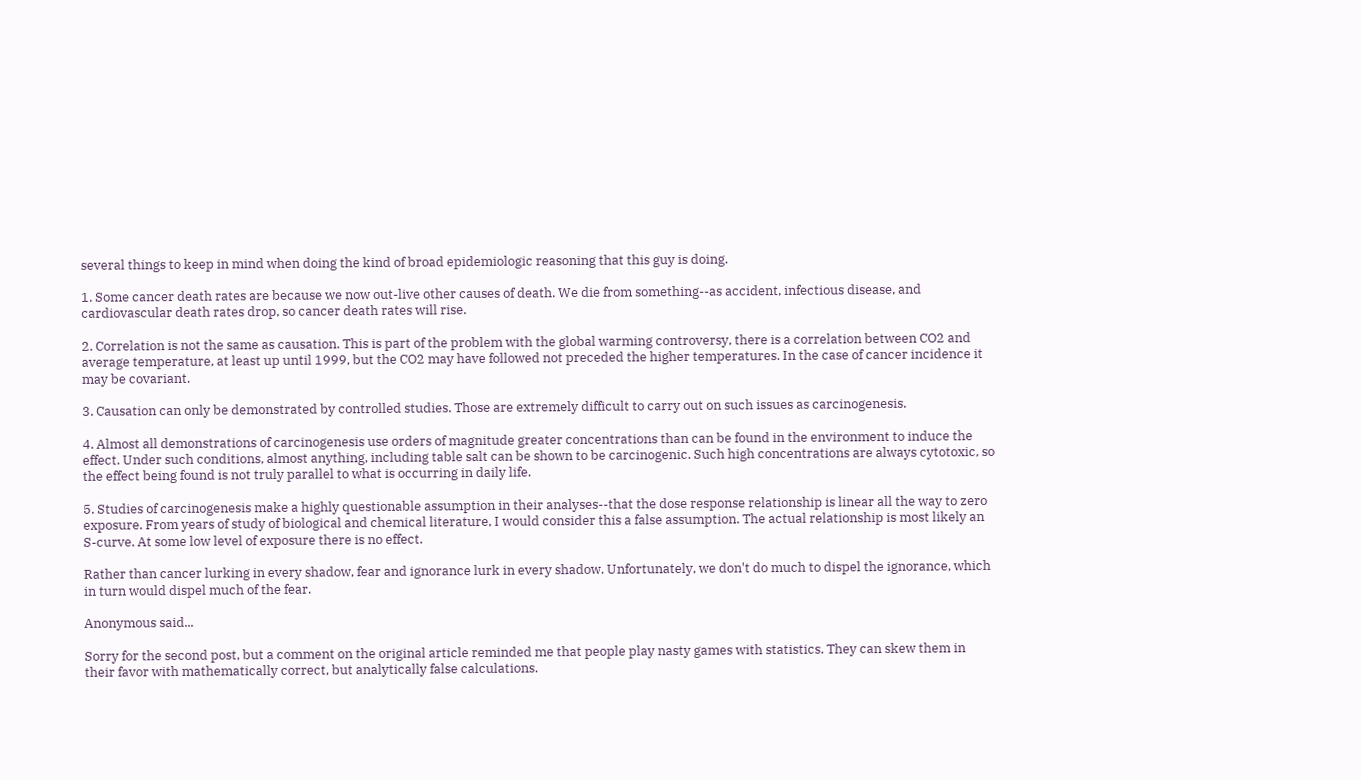several things to keep in mind when doing the kind of broad epidemiologic reasoning that this guy is doing.

1. Some cancer death rates are because we now out-live other causes of death. We die from something--as accident, infectious disease, and cardiovascular death rates drop, so cancer death rates will rise.

2. Correlation is not the same as causation. This is part of the problem with the global warming controversy, there is a correlation between CO2 and average temperature, at least up until 1999, but the CO2 may have followed not preceded the higher temperatures. In the case of cancer incidence it may be covariant.

3. Causation can only be demonstrated by controlled studies. Those are extremely difficult to carry out on such issues as carcinogenesis.

4. Almost all demonstrations of carcinogenesis use orders of magnitude greater concentrations than can be found in the environment to induce the effect. Under such conditions, almost anything, including table salt can be shown to be carcinogenic. Such high concentrations are always cytotoxic, so the effect being found is not truly parallel to what is occurring in daily life.

5. Studies of carcinogenesis make a highly questionable assumption in their analyses--that the dose response relationship is linear all the way to zero exposure. From years of study of biological and chemical literature, I would consider this a false assumption. The actual relationship is most likely an S-curve. At some low level of exposure there is no effect.

Rather than cancer lurking in every shadow, fear and ignorance lurk in every shadow. Unfortunately, we don't do much to dispel the ignorance, which in turn would dispel much of the fear.

Anonymous said...

Sorry for the second post, but a comment on the original article reminded me that people play nasty games with statistics. They can skew them in their favor with mathematically correct, but analytically false calculations.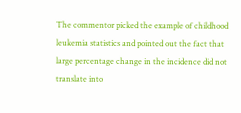The commentor picked the example of childhood leukemia statistics and pointed out the fact that large percentage change in the incidence did not translate into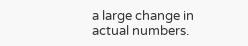a large change in actual numbers.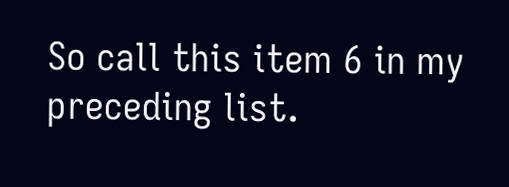So call this item 6 in my preceding list.